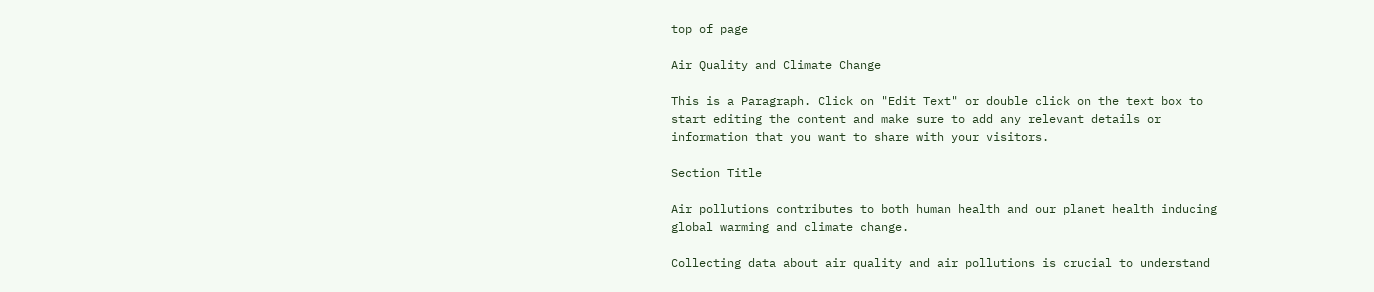top of page

Air Quality and Climate Change

This is a Paragraph. Click on "Edit Text" or double click on the text box to start editing the content and make sure to add any relevant details or information that you want to share with your visitors.

Section Title

Air pollutions contributes to both human health and our planet health inducing global warming and climate change.

Collecting data about air quality and air pollutions is crucial to understand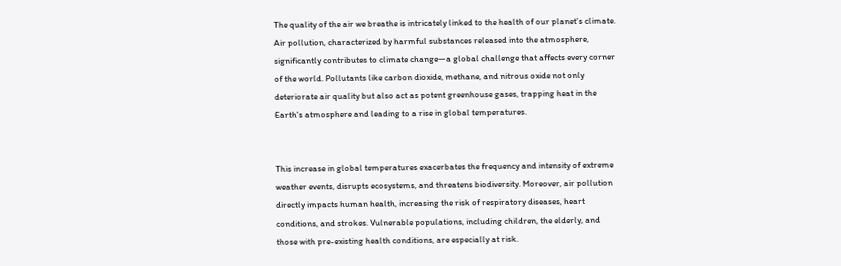The quality of the air we breathe is intricately linked to the health of our planet's climate. Air pollution, characterized by harmful substances released into the atmosphere, significantly contributes to climate change—a global challenge that affects every corner of the world. Pollutants like carbon dioxide, methane, and nitrous oxide not only deteriorate air quality but also act as potent greenhouse gases, trapping heat in the Earth's atmosphere and leading to a rise in global temperatures.


This increase in global temperatures exacerbates the frequency and intensity of extreme weather events, disrupts ecosystems, and threatens biodiversity. Moreover, air pollution directly impacts human health, increasing the risk of respiratory diseases, heart conditions, and strokes. Vulnerable populations, including children, the elderly, and those with pre-existing health conditions, are especially at risk.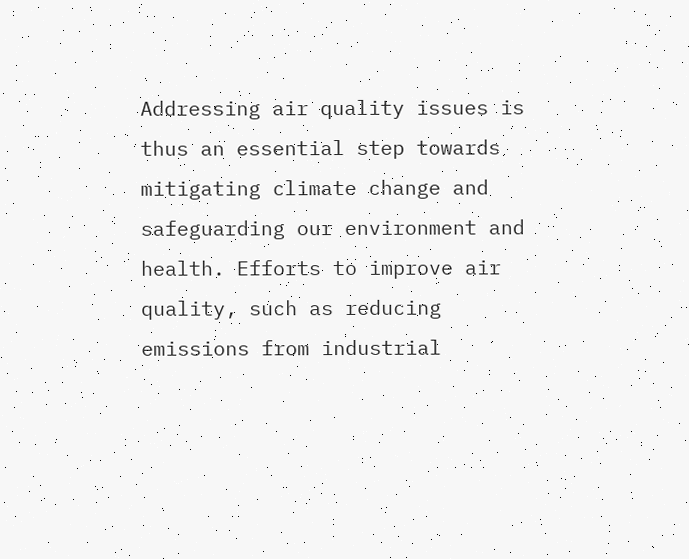Addressing air quality issues is thus an essential step towards mitigating climate change and safeguarding our environment and health. Efforts to improve air quality, such as reducing emissions from industrial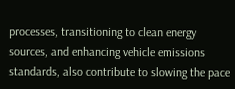processes, transitioning to clean energy sources, and enhancing vehicle emissions standards, also contribute to slowing the pace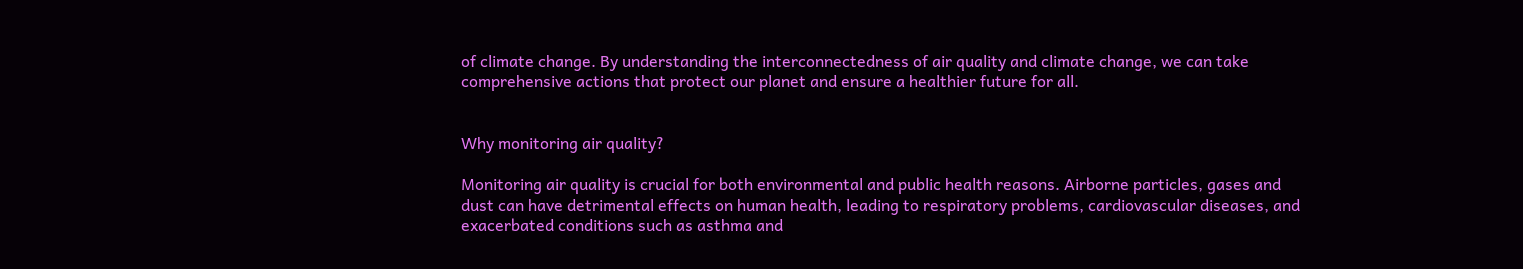of climate change. By understanding the interconnectedness of air quality and climate change, we can take comprehensive actions that protect our planet and ensure a healthier future for all.


Why monitoring air quality?

Monitoring air quality is crucial for both environmental and public health reasons. Airborne particles, gases and dust can have detrimental effects on human health, leading to respiratory problems, cardiovascular diseases, and exacerbated conditions such as asthma and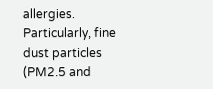allergies. Particularly, fine dust particles (PM2.5 and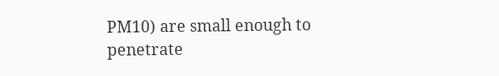PM10) are small enough to penetrate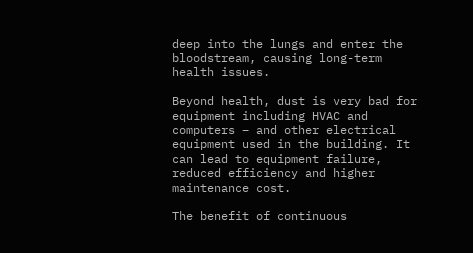deep into the lungs and enter the bloodstream, causing long-term health issues.

Beyond health, dust is very bad for equipment including HVAC and computers – and other electrical equipment used in the building. It can lead to equipment failure, reduced efficiency and higher maintenance cost.

The benefit of continuous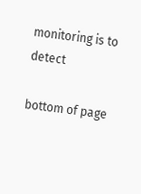monitoring is to detect

bottom of page